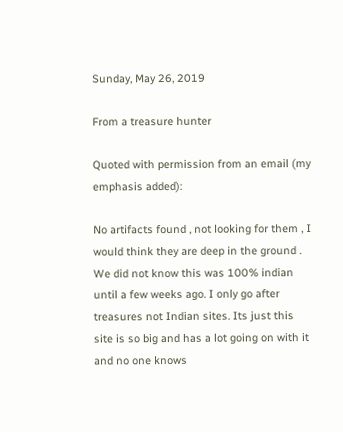Sunday, May 26, 2019

From a treasure hunter

Quoted with permission from an email (my emphasis added):

No artifacts found , not looking for them , I would think they are deep in the ground . We did not know this was 100% indian until a few weeks ago. I only go after treasures not Indian sites. Its just this site is so big and has a lot going on with it and no one knows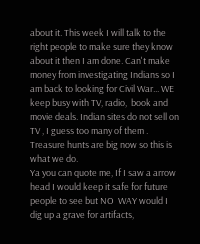about it. This week I will talk to the right people to make sure they know about it then I am done. Can't make money from investigating Indians so I am back to looking for Civil War... WE keep busy with TV, radio,  book and movie deals. Indian sites do not sell on TV , I guess too many of them . Treasure hunts are big now so this is what we do.
Ya you can quote me, If I saw a arrow head I would keep it safe for future people to see but NO  WAY would I dig up a grave for artifacts,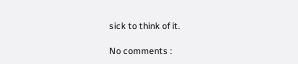sick to think of it.

No comments :